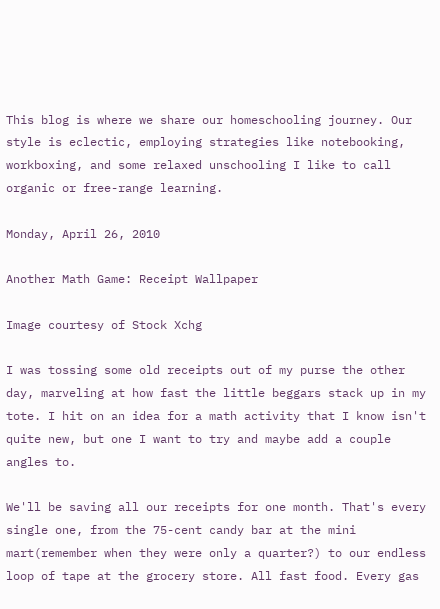This blog is where we share our homeschooling journey. Our style is eclectic, employing strategies like notebooking, workboxing, and some relaxed unschooling I like to call organic or free-range learning.

Monday, April 26, 2010

Another Math Game: Receipt Wallpaper

Image courtesy of Stock Xchg

I was tossing some old receipts out of my purse the other day, marveling at how fast the little beggars stack up in my tote. I hit on an idea for a math activity that I know isn't quite new, but one I want to try and maybe add a couple angles to.

We'll be saving all our receipts for one month. That's every single one, from the 75-cent candy bar at the mini mart(remember when they were only a quarter?) to our endless loop of tape at the grocery store. All fast food. Every gas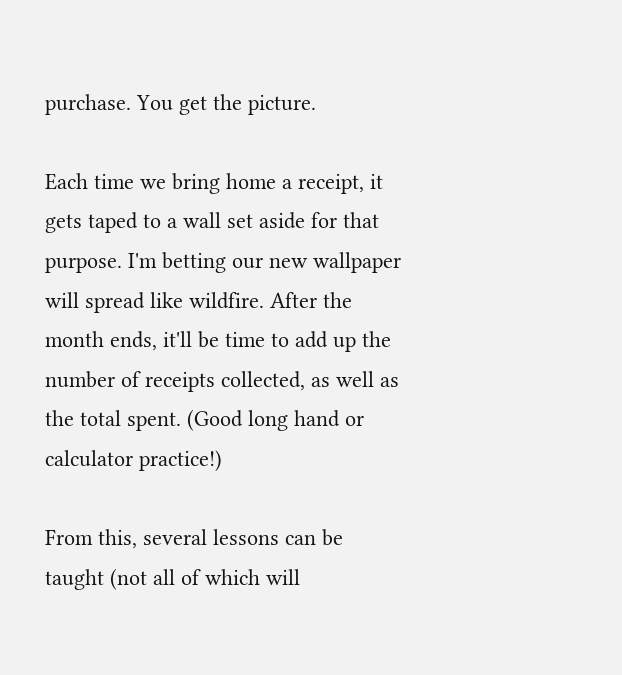purchase. You get the picture.

Each time we bring home a receipt, it gets taped to a wall set aside for that purpose. I'm betting our new wallpaper will spread like wildfire. After the month ends, it'll be time to add up the number of receipts collected, as well as the total spent. (Good long hand or calculator practice!)

From this, several lessons can be taught (not all of which will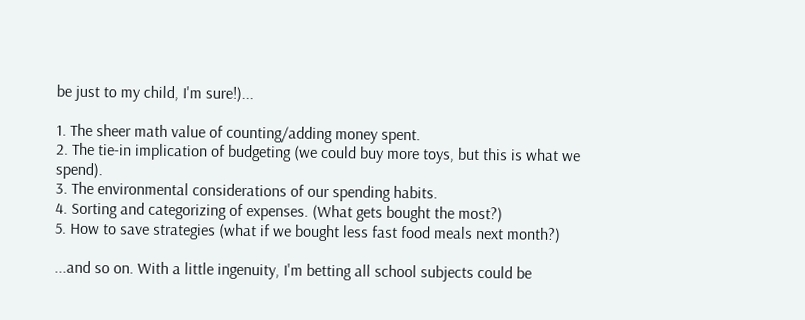be just to my child, I'm sure!)...

1. The sheer math value of counting/adding money spent.
2. The tie-in implication of budgeting (we could buy more toys, but this is what we spend).
3. The environmental considerations of our spending habits.
4. Sorting and categorizing of expenses. (What gets bought the most?)
5. How to save strategies (what if we bought less fast food meals next month?)

...and so on. With a little ingenuity, I'm betting all school subjects could be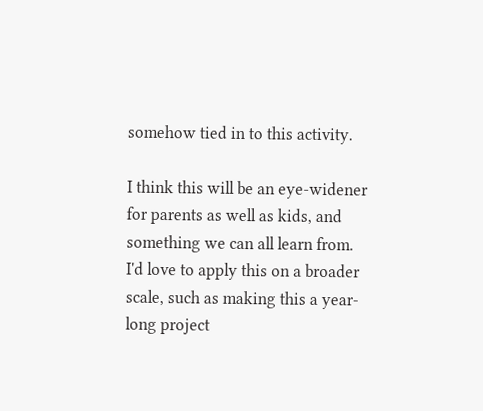somehow tied in to this activity.

I think this will be an eye-widener for parents as well as kids, and something we can all learn from. I'd love to apply this on a broader scale, such as making this a year-long project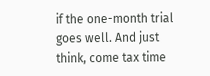if the one-month trial goes well. And just think, come tax time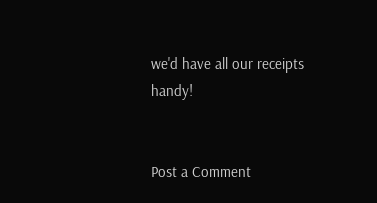we'd have all our receipts handy!


Post a Comment